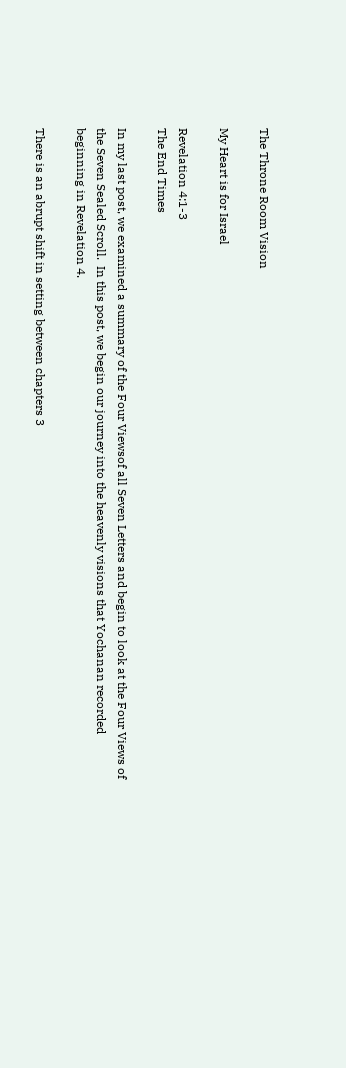The Throne Room Vision

My Heart is for Israel

Revelation 4:1-3
The End Times

In my last post, we examined a summary of the Four Viewsof all Seven Letters and begin to look at the Four Views of the Seven Sealed Scroll.  In this post, we begin our journey into the heavenly visions that Yochanan recorded beginning in Revelation 4.

There is an abrupt shift in setting between chapters 3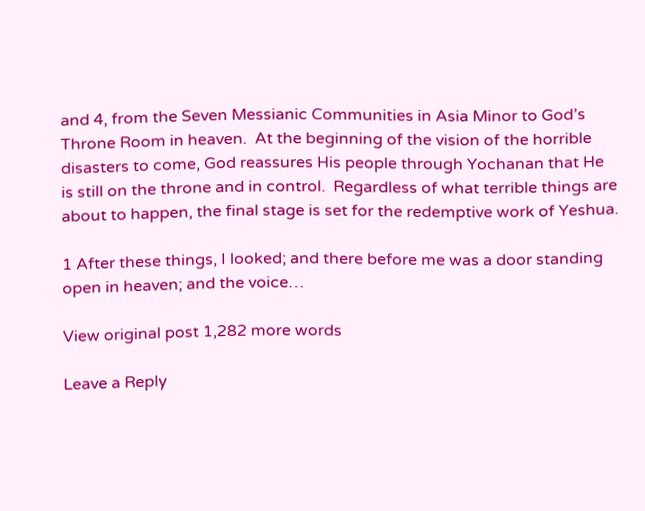and 4, from the Seven Messianic Communities in Asia Minor to God’s Throne Room in heaven.  At the beginning of the vision of the horrible disasters to come, God reassures His people through Yochanan that He is still on the throne and in control.  Regardless of what terrible things are about to happen, the final stage is set for the redemptive work of Yeshua.

1 After these things, I looked; and there before me was a door standing open in heaven; and the voice…

View original post 1,282 more words

Leave a Reply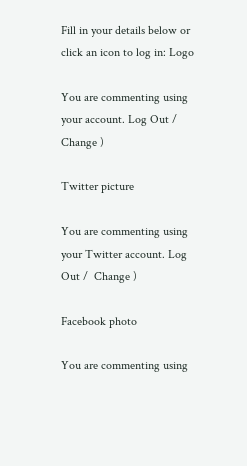Fill in your details below or click an icon to log in: Logo

You are commenting using your account. Log Out /  Change )

Twitter picture

You are commenting using your Twitter account. Log Out /  Change )

Facebook photo

You are commenting using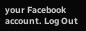your Facebook account. Log Out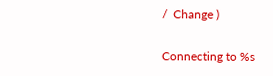/  Change )

Connecting to %s